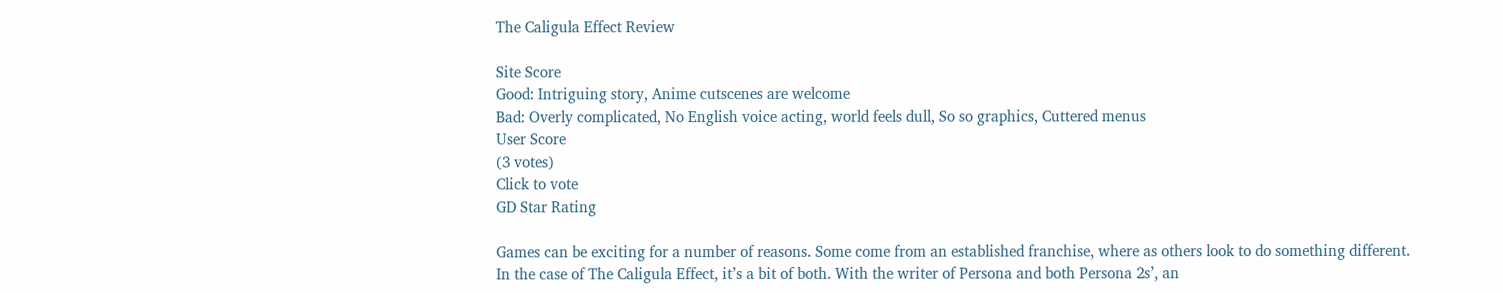The Caligula Effect Review

Site Score
Good: Intriguing story, Anime cutscenes are welcome
Bad: Overly complicated, No English voice acting, world feels dull, So so graphics, Cuttered menus
User Score
(3 votes)
Click to vote
GD Star Rating

Games can be exciting for a number of reasons. Some come from an established franchise, where as others look to do something different. In the case of The Caligula Effect, it’s a bit of both. With the writer of Persona and both Persona 2s’, an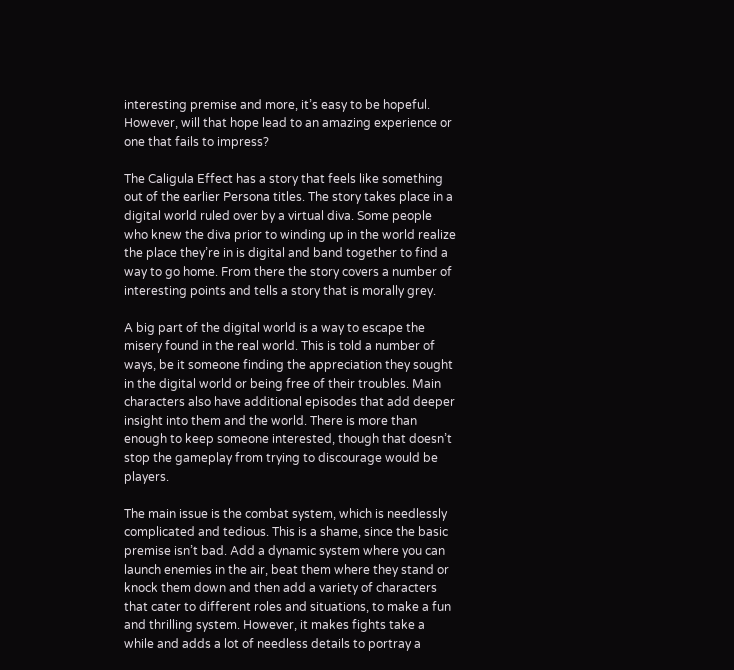interesting premise and more, it’s easy to be hopeful. However, will that hope lead to an amazing experience or one that fails to impress?

The Caligula Effect has a story that feels like something out of the earlier Persona titles. The story takes place in a digital world ruled over by a virtual diva. Some people who knew the diva prior to winding up in the world realize the place they’re in is digital and band together to find a way to go home. From there the story covers a number of interesting points and tells a story that is morally grey.

A big part of the digital world is a way to escape the misery found in the real world. This is told a number of ways, be it someone finding the appreciation they sought in the digital world or being free of their troubles. Main characters also have additional episodes that add deeper insight into them and the world. There is more than enough to keep someone interested, though that doesn’t stop the gameplay from trying to discourage would be players.

The main issue is the combat system, which is needlessly complicated and tedious. This is a shame, since the basic premise isn’t bad. Add a dynamic system where you can launch enemies in the air, beat them where they stand or knock them down and then add a variety of characters that cater to different roles and situations, to make a fun and thrilling system. However, it makes fights take a while and adds a lot of needless details to portray a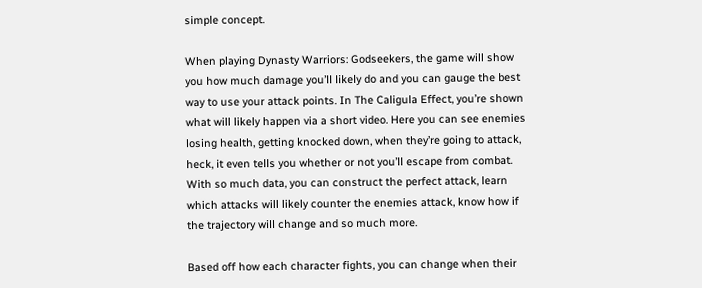simple concept.

When playing Dynasty Warriors: Godseekers, the game will show you how much damage you’ll likely do and you can gauge the best way to use your attack points. In The Caligula Effect, you’re shown what will likely happen via a short video. Here you can see enemies losing health, getting knocked down, when they’re going to attack, heck, it even tells you whether or not you’ll escape from combat. With so much data, you can construct the perfect attack, learn which attacks will likely counter the enemies attack, know how if the trajectory will change and so much more.

Based off how each character fights, you can change when their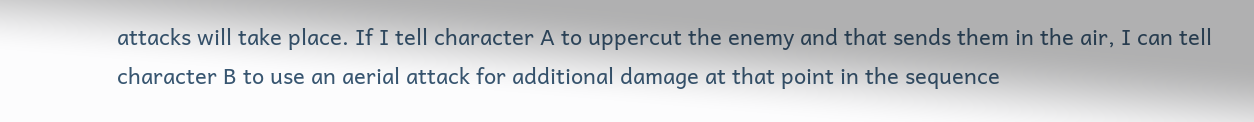attacks will take place. If I tell character A to uppercut the enemy and that sends them in the air, I can tell character B to use an aerial attack for additional damage at that point in the sequence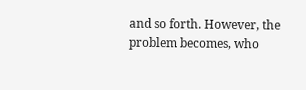and so forth. However, the problem becomes, who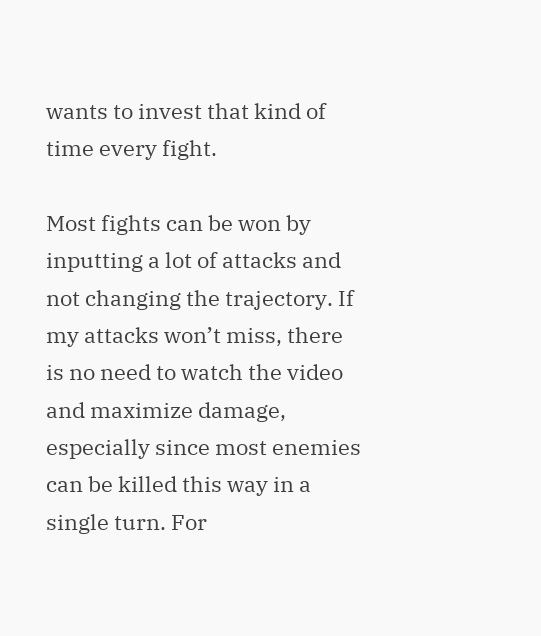wants to invest that kind of time every fight.

Most fights can be won by inputting a lot of attacks and not changing the trajectory. If my attacks won’t miss, there is no need to watch the video and maximize damage, especially since most enemies can be killed this way in a single turn. For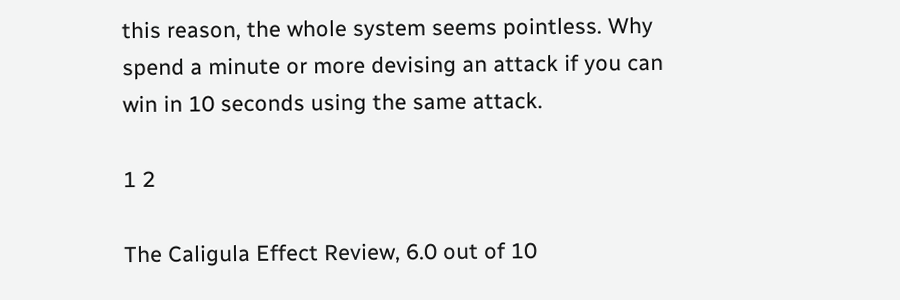this reason, the whole system seems pointless. Why spend a minute or more devising an attack if you can win in 10 seconds using the same attack.

1 2

The Caligula Effect Review, 6.0 out of 10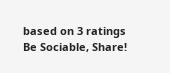based on 3 ratings
Be Sociable, Share!